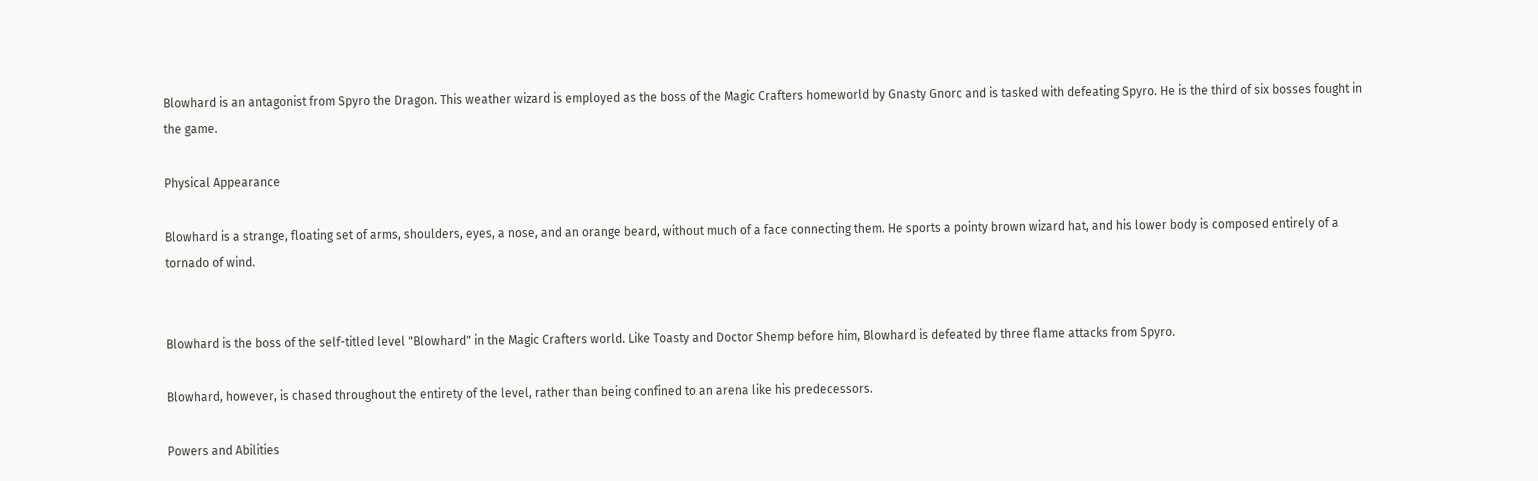Blowhard is an antagonist from Spyro the Dragon. This weather wizard is employed as the boss of the Magic Crafters homeworld by Gnasty Gnorc and is tasked with defeating Spyro. He is the third of six bosses fought in the game.

Physical Appearance

Blowhard is a strange, floating set of arms, shoulders, eyes, a nose, and an orange beard, without much of a face connecting them. He sports a pointy brown wizard hat, and his lower body is composed entirely of a tornado of wind.


Blowhard is the boss of the self-titled level "Blowhard" in the Magic Crafters world. Like Toasty and Doctor Shemp before him, Blowhard is defeated by three flame attacks from Spyro.

Blowhard, however, is chased throughout the entirety of the level, rather than being confined to an arena like his predecessors.

Powers and Abilities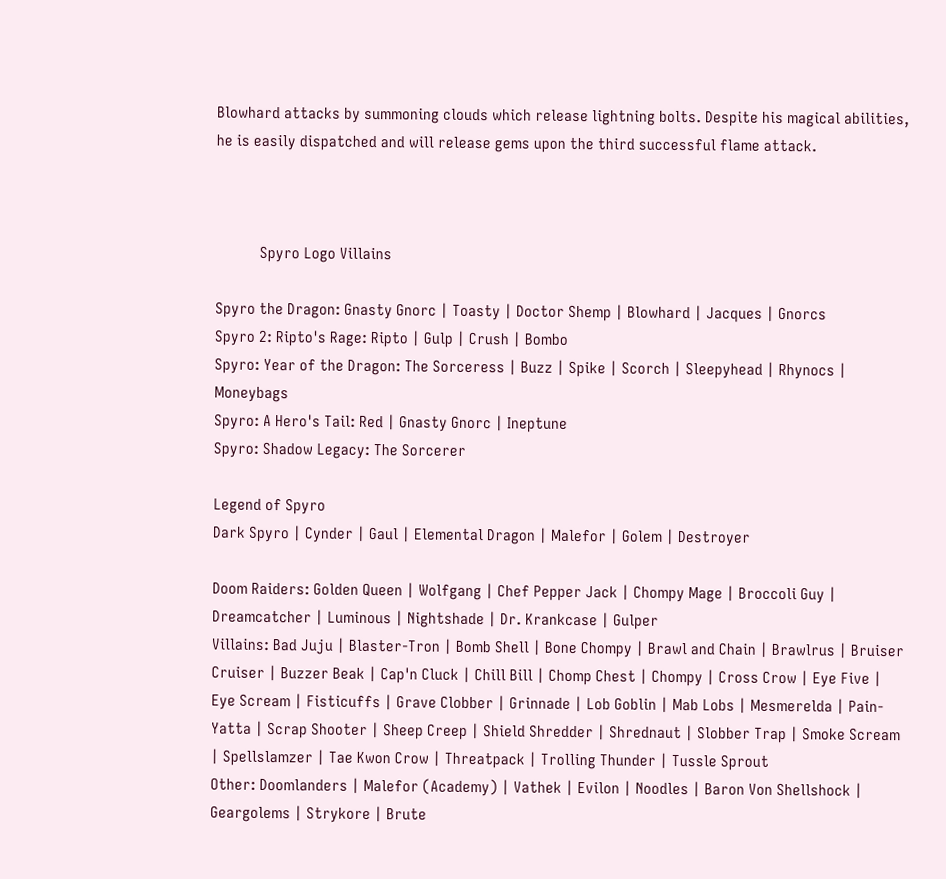Blowhard attacks by summoning clouds which release lightning bolts. Despite his magical abilities, he is easily dispatched and will release gems upon the third successful flame attack.



           Spyro Logo Villains

Spyro the Dragon: Gnasty Gnorc | Toasty | Doctor Shemp | Blowhard | Jacques | Gnorcs
Spyro 2: Ripto's Rage: Ripto | Gulp | Crush | Bombo
Spyro: Year of the Dragon: The Sorceress | Buzz | Spike | Scorch | Sleepyhead | Rhynocs | Moneybags
Spyro: A Hero's Tail: Red | Gnasty Gnorc | Ineptune
Spyro: Shadow Legacy: The Sorcerer

Legend of Spyro
Dark Spyro | Cynder | Gaul | Elemental Dragon | Malefor | Golem | Destroyer

Doom Raiders: Golden Queen | Wolfgang | Chef Pepper Jack | Chompy Mage | Broccoli Guy | Dreamcatcher | Luminous | Nightshade | Dr. Krankcase | Gulper
Villains: Bad Juju | Blaster-Tron | Bomb Shell | Bone Chompy | Brawl and Chain | Brawlrus | Bruiser Cruiser | Buzzer Beak | Cap'n Cluck | Chill Bill | Chomp Chest | Chompy | Cross Crow | Eye Five | Eye Scream | Fisticuffs | Grave Clobber | Grinnade | Lob Goblin | Mab Lobs | Mesmerelda | Pain-Yatta | Scrap Shooter | Sheep Creep | Shield Shredder | Shrednaut | Slobber Trap | Smoke Scream | Spellslamzer | Tae Kwon Crow | Threatpack | Trolling Thunder | Tussle Sprout
Other: Doomlanders | Malefor (Academy) | Vathek | Evilon | Noodles | Baron Von Shellshock | Geargolems | Strykore | Brute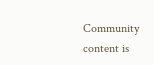Community content is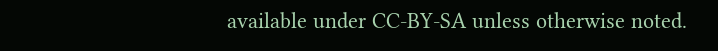available under CC-BY-SA unless otherwise noted.